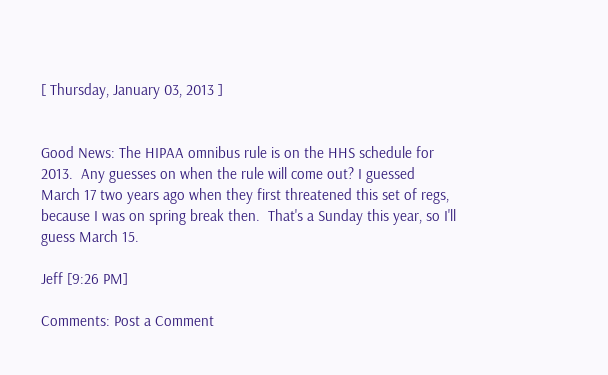[ Thursday, January 03, 2013 ]


Good News: The HIPAA omnibus rule is on the HHS schedule for 2013.  Any guesses on when the rule will come out? I guessed March 17 two years ago when they first threatened this set of regs, because I was on spring break then.  That's a Sunday this year, so I'll guess March 15.

Jeff [9:26 PM]

Comments: Post a Comment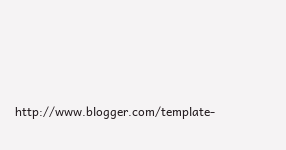http://www.blogger.com/template-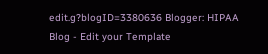edit.g?blogID=3380636 Blogger: HIPAA Blog - Edit your Template